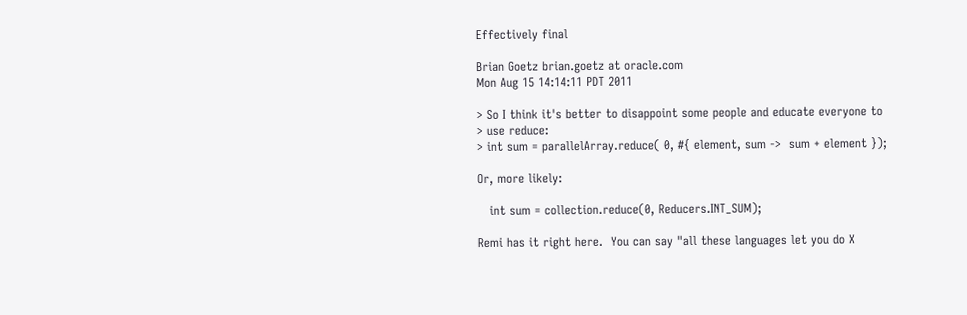Effectively final

Brian Goetz brian.goetz at oracle.com
Mon Aug 15 14:14:11 PDT 2011

> So I think it's better to disappoint some people and educate everyone to
> use reduce:
> int sum = parallelArray.reduce( 0, #{ element, sum ->  sum + element });

Or, more likely:

   int sum = collection.reduce(0, Reducers.INT_SUM);

Remi has it right here.  You can say "all these languages let you do X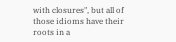with closures", but all of those idioms have their roots in a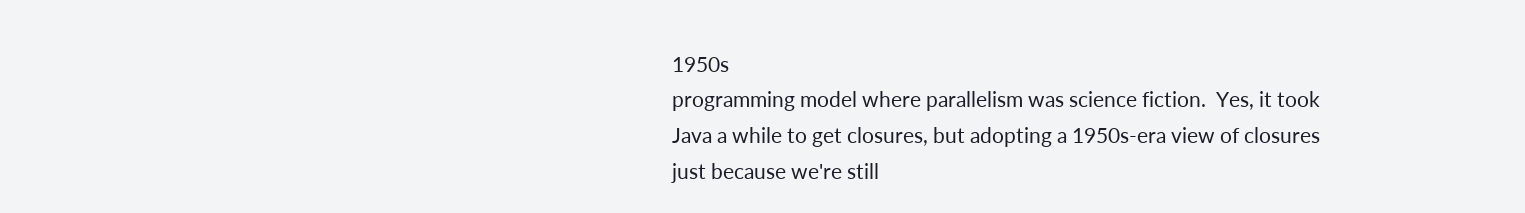1950s
programming model where parallelism was science fiction.  Yes, it took
Java a while to get closures, but adopting a 1950s-era view of closures
just because we're still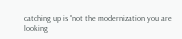catching up is "not the modernization you are
looking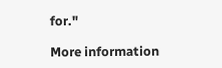for."

More information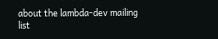about the lambda-dev mailing list